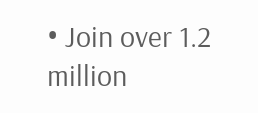• Join over 1.2 million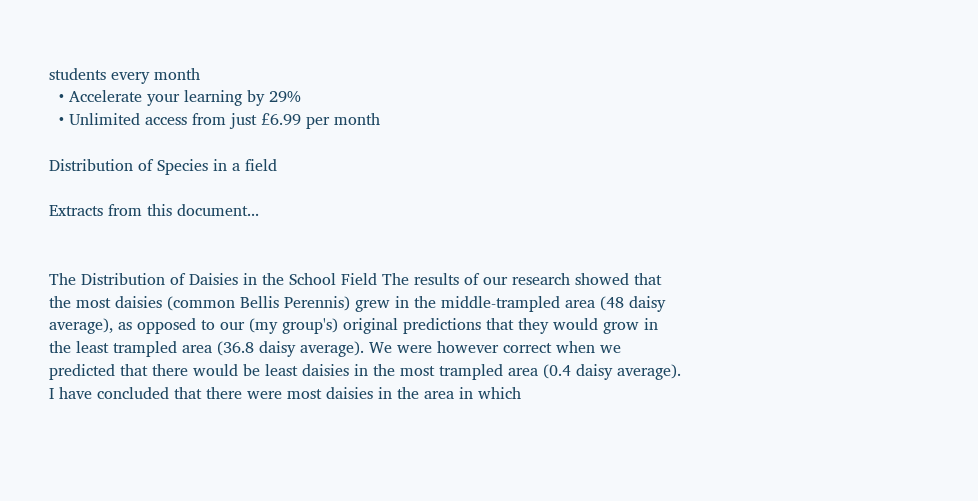students every month
  • Accelerate your learning by 29%
  • Unlimited access from just £6.99 per month

Distribution of Species in a field

Extracts from this document...


The Distribution of Daisies in the School Field The results of our research showed that the most daisies (common Bellis Perennis) grew in the middle-trampled area (48 daisy average), as opposed to our (my group's) original predictions that they would grow in the least trampled area (36.8 daisy average). We were however correct when we predicted that there would be least daisies in the most trampled area (0.4 daisy average). I have concluded that there were most daisies in the area in which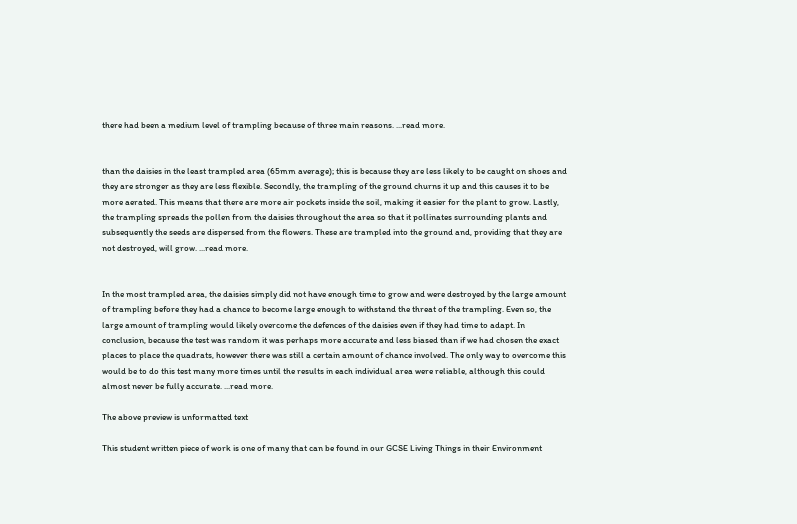there had been a medium level of trampling because of three main reasons. ...read more.


than the daisies in the least trampled area (65mm average); this is because they are less likely to be caught on shoes and they are stronger as they are less flexible. Secondly, the trampling of the ground churns it up and this causes it to be more aerated. This means that there are more air pockets inside the soil, making it easier for the plant to grow. Lastly, the trampling spreads the pollen from the daisies throughout the area so that it pollinates surrounding plants and subsequently the seeds are dispersed from the flowers. These are trampled into the ground and, providing that they are not destroyed, will grow. ...read more.


In the most trampled area, the daisies simply did not have enough time to grow and were destroyed by the large amount of trampling before they had a chance to become large enough to withstand the threat of the trampling. Even so, the large amount of trampling would likely overcome the defences of the daisies even if they had time to adapt. In conclusion, because the test was random it was perhaps more accurate and less biased than if we had chosen the exact places to place the quadrats, however there was still a certain amount of chance involved. The only way to overcome this would be to do this test many more times until the results in each individual area were reliable, although this could almost never be fully accurate. ...read more.

The above preview is unformatted text

This student written piece of work is one of many that can be found in our GCSE Living Things in their Environment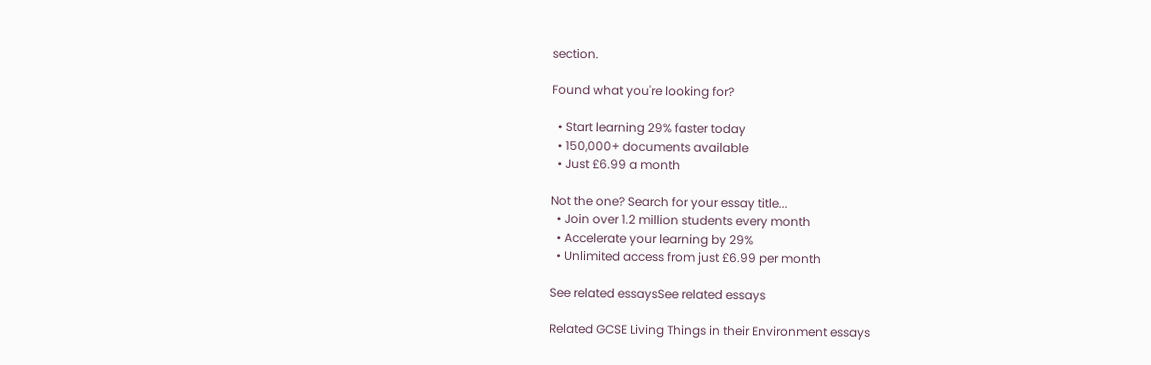section.

Found what you're looking for?

  • Start learning 29% faster today
  • 150,000+ documents available
  • Just £6.99 a month

Not the one? Search for your essay title...
  • Join over 1.2 million students every month
  • Accelerate your learning by 29%
  • Unlimited access from just £6.99 per month

See related essaysSee related essays

Related GCSE Living Things in their Environment essays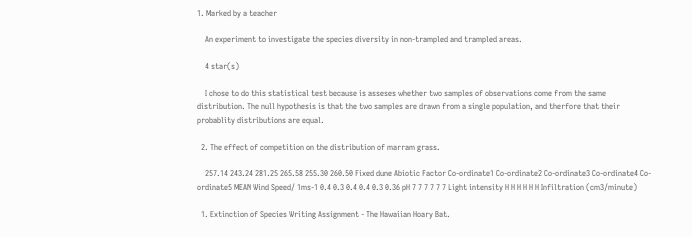1. Marked by a teacher

    An experiment to investigate the species diversity in non-trampled and trampled areas.

    4 star(s)

    I chose to do this statistical test because is asseses whether two samples of observations come from the same distribution. The null hypothesis is that the two samples are drawn from a single population, and therfore that their probablity distributions are equal.

  2. The effect of competition on the distribution of marram grass.

    257.14 243.24 281.25 265.58 255.30 260.50 Fixed dune Abiotic Factor Co-ordinate1 Co-ordinate2 Co-ordinate3 Co-ordinate4 Co-ordinate5 MEAN Wind Speed/ 1ms-1 0.4 0.3 0.4 0.4 0.3 0.36 pH 7 7 7 7 7 7 Light intensity H H H H H H Infiltration (cm3/minute)

  1. Extinction of Species Writing Assignment - The Hawaiian Hoary Bat.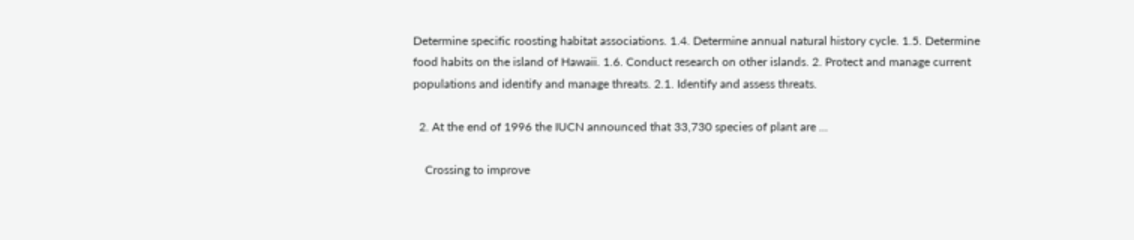Determine specific roosting habitat associations. 1.4. Determine annual natural history cycle. 1.5. Determine food habits on the island of Hawaii. 1.6. Conduct research on other islands. 2. Protect and manage current populations and identify and manage threats. 2.1. Identify and assess threats.

  2. At the end of 1996 the IUCN announced that 33,730 species of plant are ...

    Crossing to improve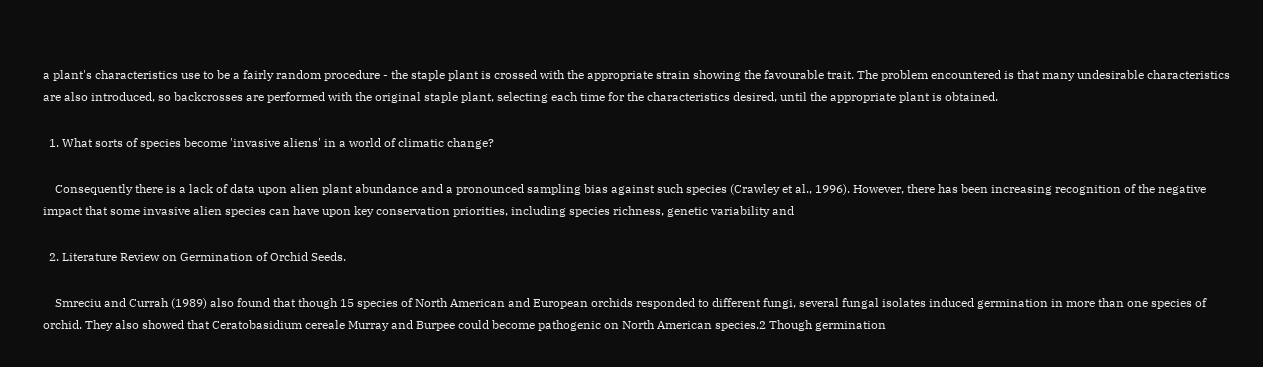a plant's characteristics use to be a fairly random procedure - the staple plant is crossed with the appropriate strain showing the favourable trait. The problem encountered is that many undesirable characteristics are also introduced, so backcrosses are performed with the original staple plant, selecting each time for the characteristics desired, until the appropriate plant is obtained.

  1. What sorts of species become 'invasive aliens' in a world of climatic change?

    Consequently there is a lack of data upon alien plant abundance and a pronounced sampling bias against such species (Crawley et al., 1996). However, there has been increasing recognition of the negative impact that some invasive alien species can have upon key conservation priorities, including species richness, genetic variability and

  2. Literature Review on Germination of Orchid Seeds.

    Smreciu and Currah (1989) also found that though 15 species of North American and European orchids responded to different fungi, several fungal isolates induced germination in more than one species of orchid. They also showed that Ceratobasidium cereale Murray and Burpee could become pathogenic on North American species.2 Though germination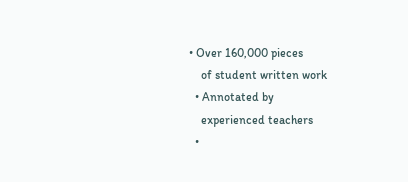• Over 160,000 pieces
    of student written work
  • Annotated by
    experienced teachers
  •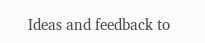Ideas and feedback to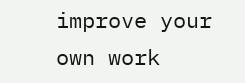improve your own work